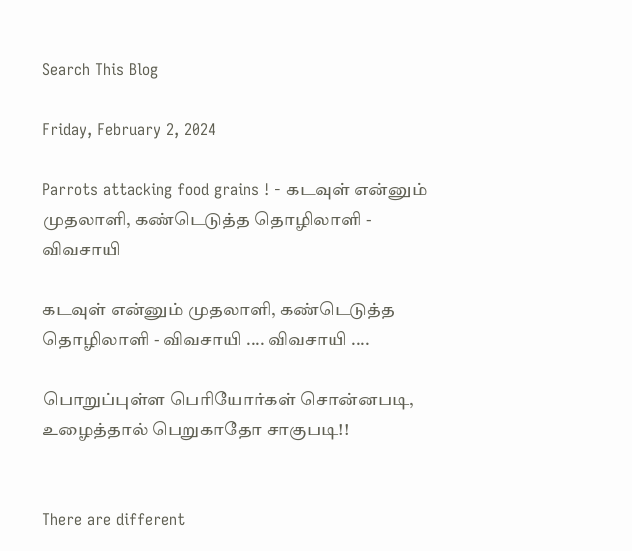Search This Blog

Friday, February 2, 2024

Parrots attacking food grains ! - கடவுள் என்னும் முதலாளி, கண்டெடுத்த தொழிலாளி - விவசாயி

கடவுள் என்னும் முதலாளி, கண்டெடுத்த தொழிலாளி - விவசாயி .... விவசாயி ....

பொறுப்புள்ள பெரியோர்கள் சொன்னபடி, உழைத்தால் பெறுகாதோ சாகுபடி!!


There are different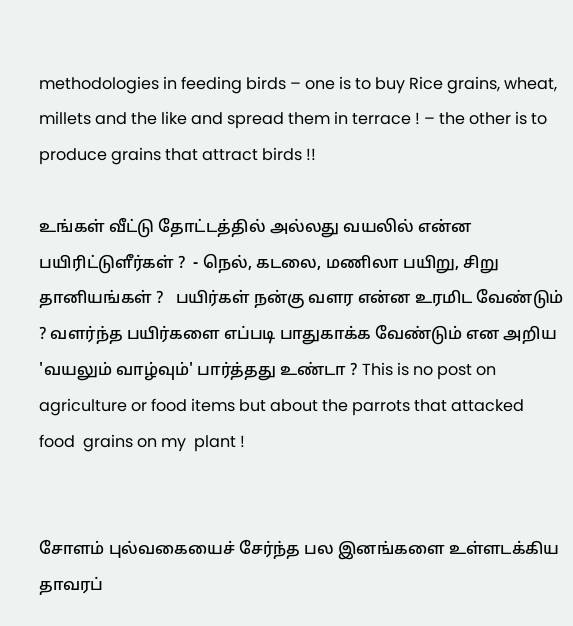methodologies in feeding birds – one is to buy Rice grains, wheat, millets and the like and spread them in terrace ! – the other is to produce grains that attract birds !!

உங்கள் வீட்டு தோட்டத்தில் அல்லது வயலில் என்ன பயிரிட்டுளீர்கள் ?  - நெல், கடலை, மணிலா பயிறு, சிறு தானியங்கள் ?   பயிர்கள் நன்கு வளர என்ன உரமிட வேண்டும் ? வளர்ந்த பயிர்களை எப்படி பாதுகாக்க வேண்டும் என அறிய 'வயலும் வாழ்வும்' பார்த்தது உண்டா ? This is no post on  agriculture or food items but about the parrots that attacked  food  grains on my  plant !


சோளம் புல்வகையைச் சேர்ந்த பல இனங்களை உள்ளடக்கிய தாவரப்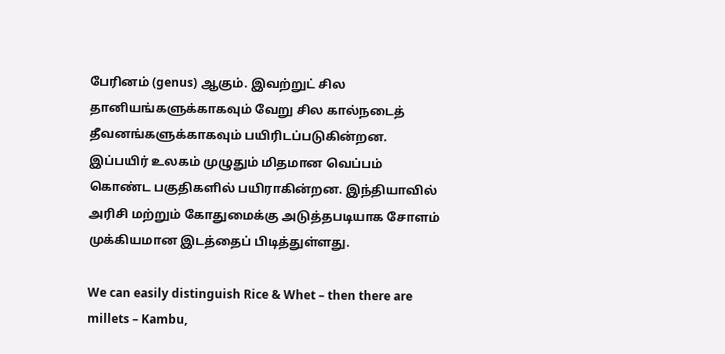பேரினம் (genus) ஆகும். இவற்றுட் சில தானியங்களுக்காகவும் வேறு சில கால்நடைத் தீவனங்களுக்காகவும் பயிரிடப்படுகின்றன. இப்பயிர் உலகம் முழுதும் மிதமான வெப்பம் கொண்ட பகுதிகளில் பயிராகின்றன. இந்தியாவில் அரிசி மற்றும் கோதுமைக்கு அடுத்தபடியாக சோளம் முக்கியமான இடத்தைப் பிடித்துள்ளது.

We can easily distinguish Rice & Whet – then there are millets – Kambu,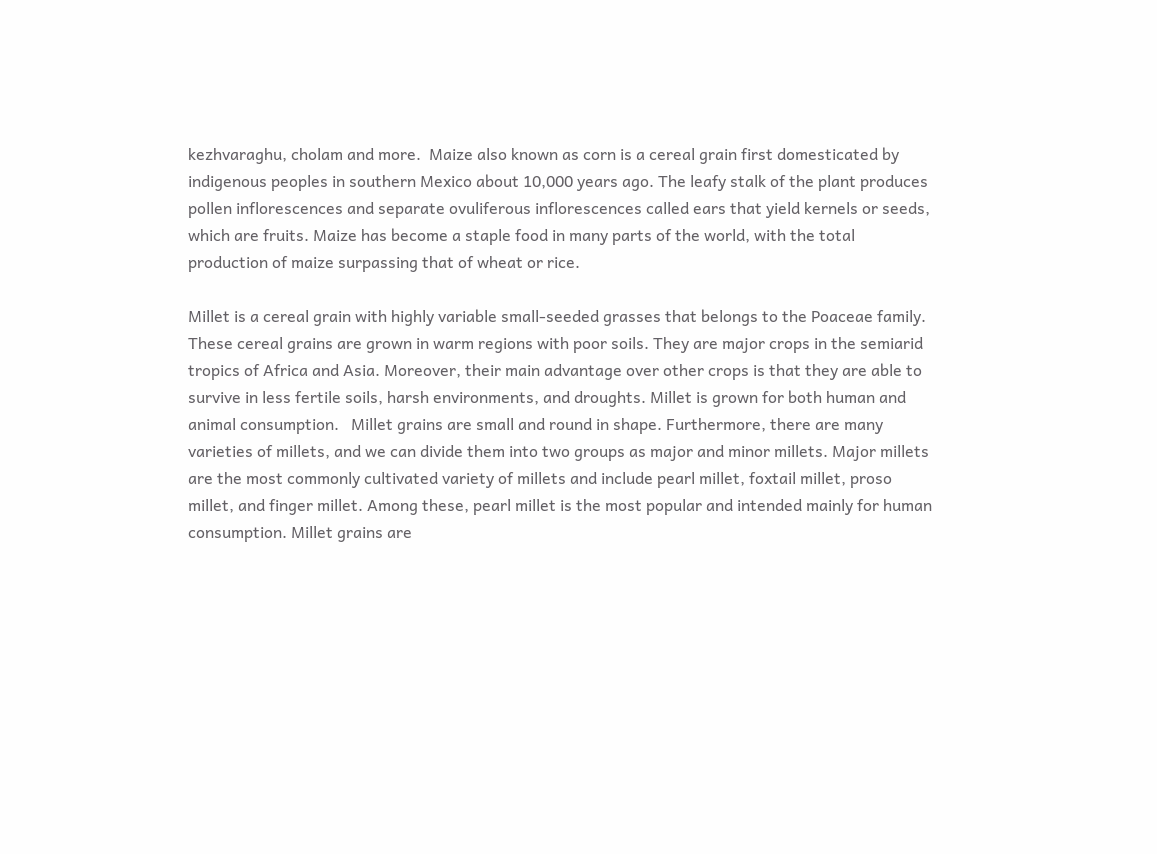kezhvaraghu, cholam and more.  Maize also known as corn is a cereal grain first domesticated by indigenous peoples in southern Mexico about 10,000 years ago. The leafy stalk of the plant produces pollen inflorescences and separate ovuliferous inflorescences called ears that yield kernels or seeds, which are fruits. Maize has become a staple food in many parts of the world, with the total production of maize surpassing that of wheat or rice.

Millet is a cereal grain with highly variable small-seeded grasses that belongs to the Poaceae family. These cereal grains are grown in warm regions with poor soils. They are major crops in the semiarid tropics of Africa and Asia. Moreover, their main advantage over other crops is that they are able to survive in less fertile soils, harsh environments, and droughts. Millet is grown for both human and animal consumption.   Millet grains are small and round in shape. Furthermore, there are many varieties of millets, and we can divide them into two groups as major and minor millets. Major millets are the most commonly cultivated variety of millets and include pearl millet, foxtail millet, proso millet, and finger millet. Among these, pearl millet is the most popular and intended mainly for human consumption. Millet grains are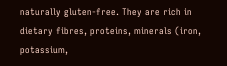naturally gluten-free. They are rich in dietary fibres, proteins, minerals (iron, potassium,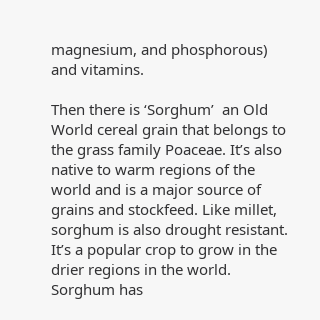magnesium, and phosphorous) and vitamins.

Then there is ‘Sorghum’  an Old World cereal grain that belongs to the grass family Poaceae. It’s also native to warm regions of the world and is a major source of grains and stockfeed. Like millet, sorghum is also drought resistant. It’s a popular crop to grow in the drier regions in the world. Sorghum has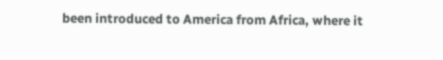been introduced to America from Africa, where it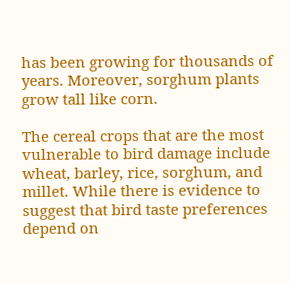has been growing for thousands of years. Moreover, sorghum plants grow tall like corn.

The cereal crops that are the most vulnerable to bird damage include wheat, barley, rice, sorghum, and millet. While there is evidence to suggest that bird taste preferences depend on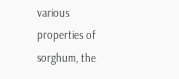various properties of sorghum, the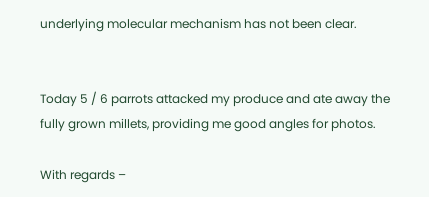underlying molecular mechanism has not been clear.


Today 5 / 6 parrots attacked my produce and ate away the fully grown millets, providing me good angles for photos.

With regards –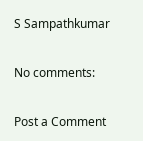S Sampathkumar

No comments:

Post a Comment